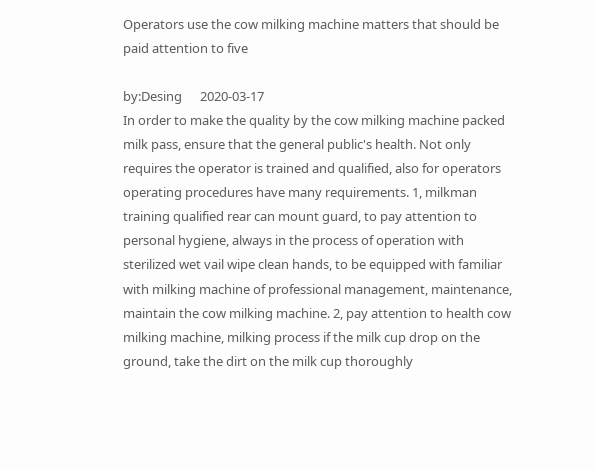Operators use the cow milking machine matters that should be paid attention to five

by:Desing      2020-03-17
In order to make the quality by the cow milking machine packed milk pass, ensure that the general public's health. Not only requires the operator is trained and qualified, also for operators operating procedures have many requirements. 1, milkman training qualified rear can mount guard, to pay attention to personal hygiene, always in the process of operation with sterilized wet vail wipe clean hands, to be equipped with familiar with milking machine of professional management, maintenance, maintain the cow milking machine. 2, pay attention to health cow milking machine, milking process if the milk cup drop on the ground, take the dirt on the milk cup thoroughly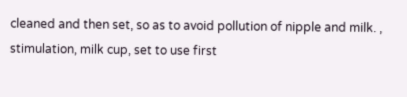cleaned and then set, so as to avoid pollution of nipple and milk. , stimulation, milk cup, set to use first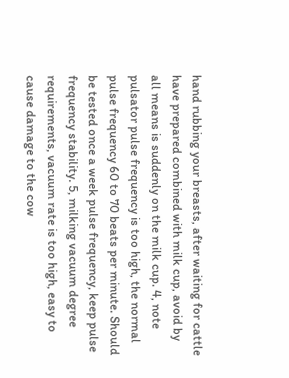hand rubbing your breasts, after waiting for cattle have prepared combined with milk cup, avoid by all means is suddenly on the milk cup. 4, note pulsator pulse frequency is too high, the normal pulse frequency 60 to 70 beats per minute. Should be tested once a week pulse frequency, keep pulse frequency stability. 5, milking vacuum degree requirements, vacuum rate is too high, easy to cause damage to the cow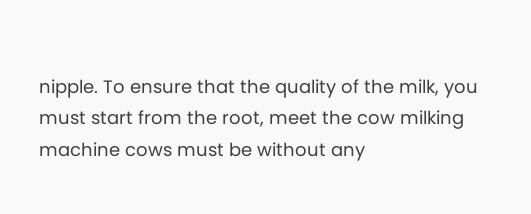nipple. To ensure that the quality of the milk, you must start from the root, meet the cow milking machine cows must be without any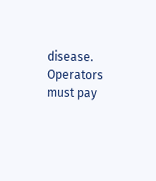disease. Operators must pay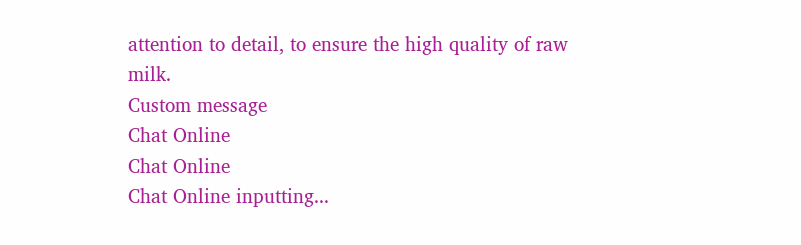attention to detail, to ensure the high quality of raw milk.
Custom message
Chat Online
Chat Online
Chat Online inputting...